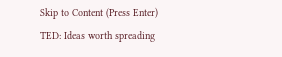Skip to Content (Press Enter)
TED: Ideas worth spreading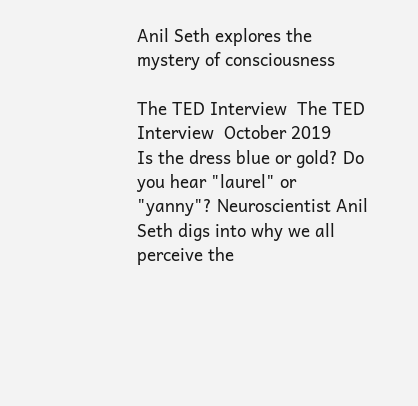Anil Seth explores the mystery of consciousness

The TED Interview  The TED Interview  October 2019
Is the dress blue or gold? Do you hear "laurel" or "yanny"? Neuroscientist Anil Seth digs into why we all perceive the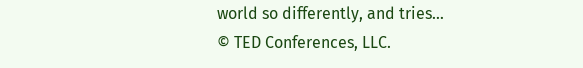world so differently, and tries…
© TED Conferences, LLC.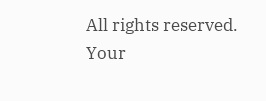All rights reserved.
Your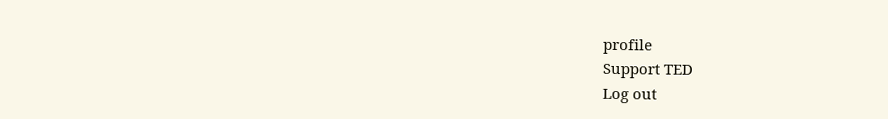profile
Support TED
Log out